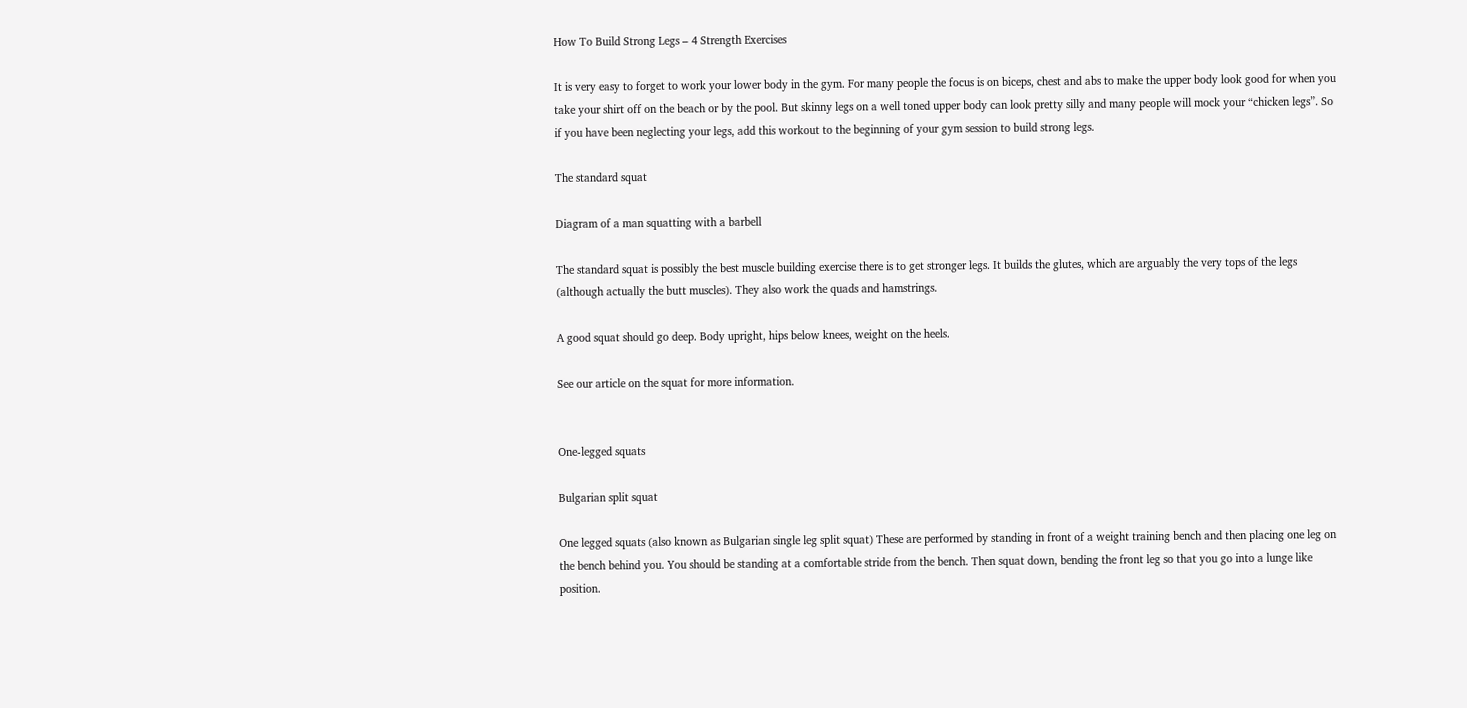How To Build Strong Legs – 4 Strength Exercises

It is very easy to forget to work your lower body in the gym. For many people the focus is on biceps, chest and abs to make the upper body look good for when you take your shirt off on the beach or by the pool. But skinny legs on a well toned upper body can look pretty silly and many people will mock your “chicken legs”. So if you have been neglecting your legs, add this workout to the beginning of your gym session to build strong legs.

The standard squat

Diagram of a man squatting with a barbell

The standard squat is possibly the best muscle building exercise there is to get stronger legs. It builds the glutes, which are arguably the very tops of the legs (although actually the butt muscles). They also work the quads and hamstrings.

A good squat should go deep. Body upright, hips below knees, weight on the heels.

See our article on the squat for more information.


One-legged squats

Bulgarian split squat

One legged squats (also known as Bulgarian single leg split squat) These are performed by standing in front of a weight training bench and then placing one leg on the bench behind you. You should be standing at a comfortable stride from the bench. Then squat down, bending the front leg so that you go into a lunge like position.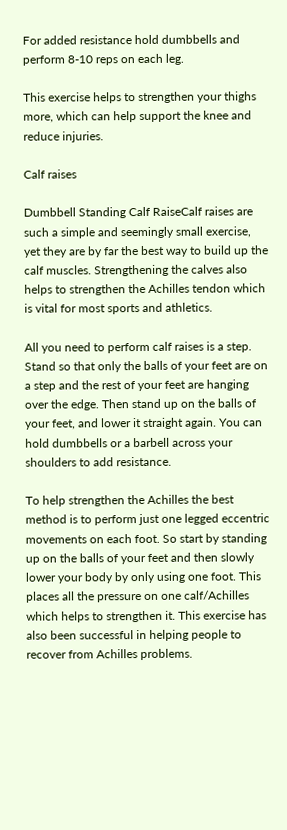For added resistance hold dumbbells and perform 8-10 reps on each leg.

This exercise helps to strengthen your thighs more, which can help support the knee and reduce injuries.

Calf raises

Dumbbell Standing Calf RaiseCalf raises are such a simple and seemingly small exercise, yet they are by far the best way to build up the calf muscles. Strengthening the calves also helps to strengthen the Achilles tendon which is vital for most sports and athletics.

All you need to perform calf raises is a step. Stand so that only the balls of your feet are on a step and the rest of your feet are hanging over the edge. Then stand up on the balls of your feet, and lower it straight again. You can hold dumbbells or a barbell across your shoulders to add resistance.

To help strengthen the Achilles the best method is to perform just one legged eccentric movements on each foot. So start by standing up on the balls of your feet and then slowly lower your body by only using one foot. This places all the pressure on one calf/Achilles which helps to strengthen it. This exercise has also been successful in helping people to recover from Achilles problems.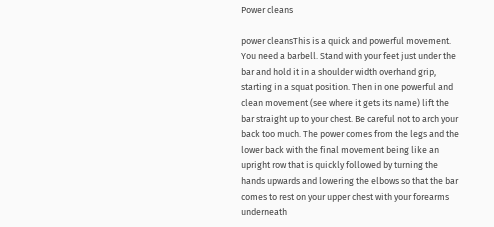Power cleans

power cleansThis is a quick and powerful movement. You need a barbell. Stand with your feet just under the bar and hold it in a shoulder width overhand grip, starting in a squat position. Then in one powerful and clean movement (see where it gets its name) lift the bar straight up to your chest. Be careful not to arch your back too much. The power comes from the legs and the lower back with the final movement being like an upright row that is quickly followed by turning the hands upwards and lowering the elbows so that the bar comes to rest on your upper chest with your forearms underneath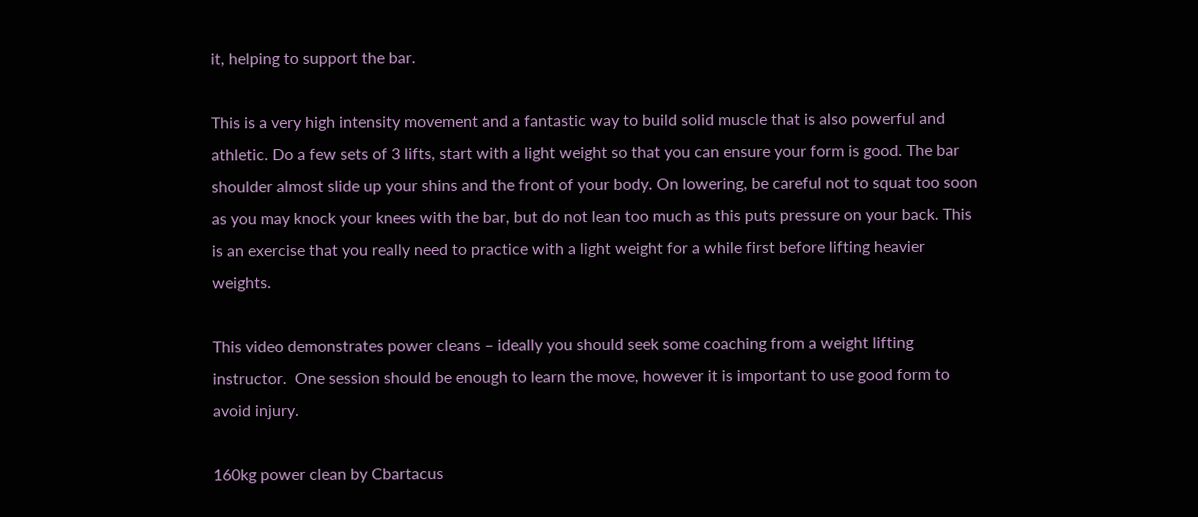it, helping to support the bar.

This is a very high intensity movement and a fantastic way to build solid muscle that is also powerful and athletic. Do a few sets of 3 lifts, start with a light weight so that you can ensure your form is good. The bar shoulder almost slide up your shins and the front of your body. On lowering, be careful not to squat too soon as you may knock your knees with the bar, but do not lean too much as this puts pressure on your back. This is an exercise that you really need to practice with a light weight for a while first before lifting heavier weights.

This video demonstrates power cleans – ideally you should seek some coaching from a weight lifting instructor.  One session should be enough to learn the move, however it is important to use good form to avoid injury.

160kg power clean by Cbartacus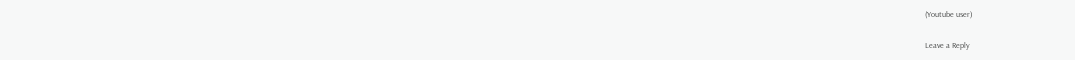(Youtube user)

Leave a Reply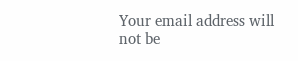Your email address will not be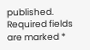published. Required fields are marked *